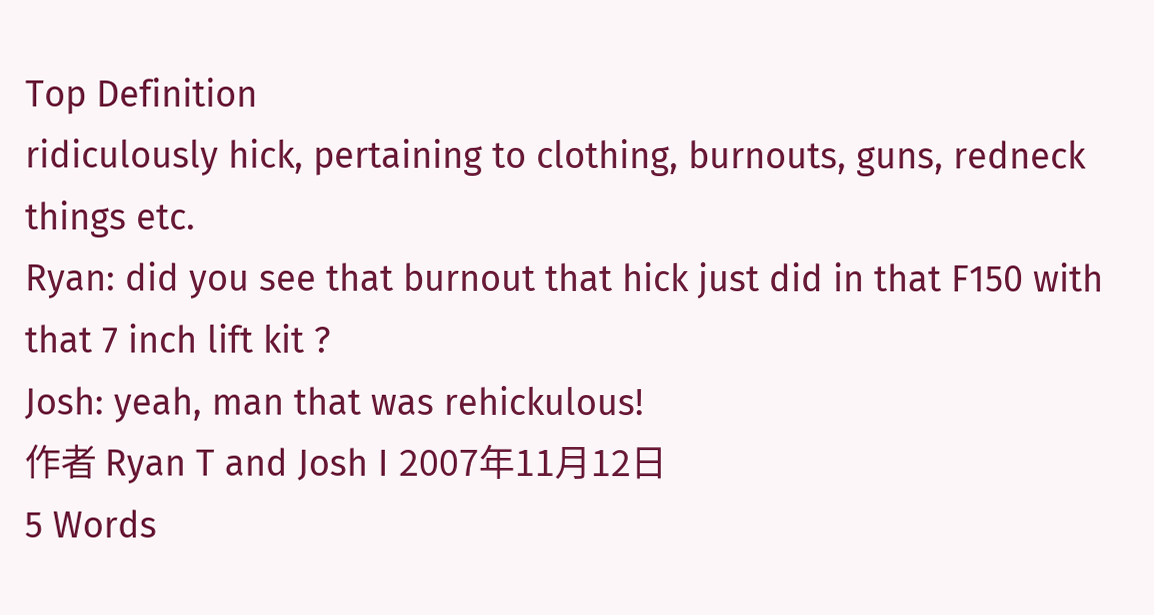Top Definition
ridiculously hick, pertaining to clothing, burnouts, guns, redneck things etc.
Ryan: did you see that burnout that hick just did in that F150 with that 7 inch lift kit ?
Josh: yeah, man that was rehickulous!
作者 Ryan T and Josh I 2007年11月12日
5 Words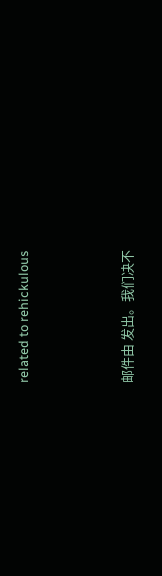related to rehickulous



邮件由 发出。我们决不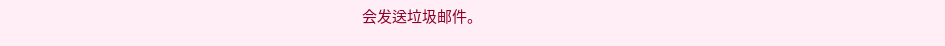会发送垃圾邮件。